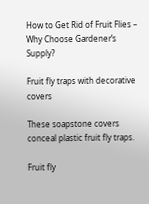How to Get Rid of Fruit Flies – Why Choose Gardener’s Supply?

Fruit fly traps with decorative covers

These soapstone covers conceal plastic fruit fly traps.

Fruit fly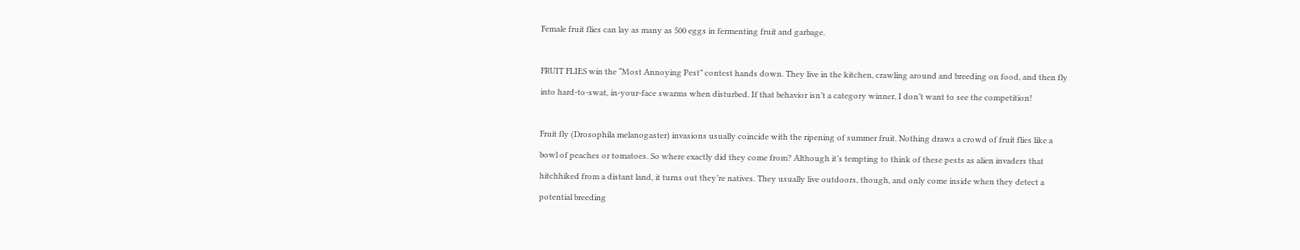Female fruit flies can lay as many as 500 eggs in fermenting fruit and garbage.

FRUIT FLIES win the “Most Annoying Pest” contest hands down. They live in the kitchen, crawling around and breeding on food, and then fly into hard-to-swat, in-your-face swarms when disturbed. If that behavior isn’t a category winner, I don’t want to see the competition!

Fruit fly (Drosophila melanogaster) invasions usually coincide with the ripening of summer fruit. Nothing draws a crowd of fruit flies like a bowl of peaches or tomatoes. So where exactly did they come from? Although it’s tempting to think of these pests as alien invaders that hitchhiked from a distant land, it turns out they’re natives. They usually live outdoors, though, and only come inside when they detect a potential breeding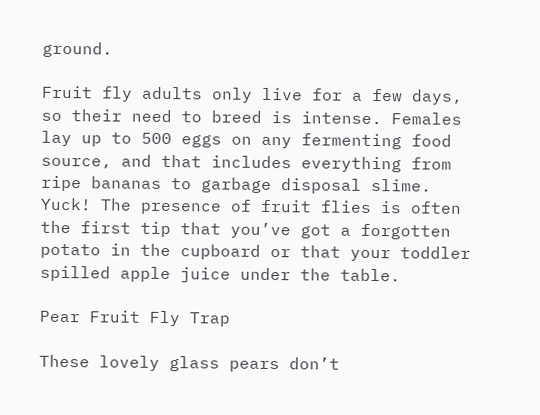ground.

Fruit fly adults only live for a few days, so their need to breed is intense. Females lay up to 500 eggs on any fermenting food source, and that includes everything from ripe bananas to garbage disposal slime. Yuck! The presence of fruit flies is often the first tip that you’ve got a forgotten potato in the cupboard or that your toddler spilled apple juice under the table.

Pear Fruit Fly Trap

These lovely glass pears don’t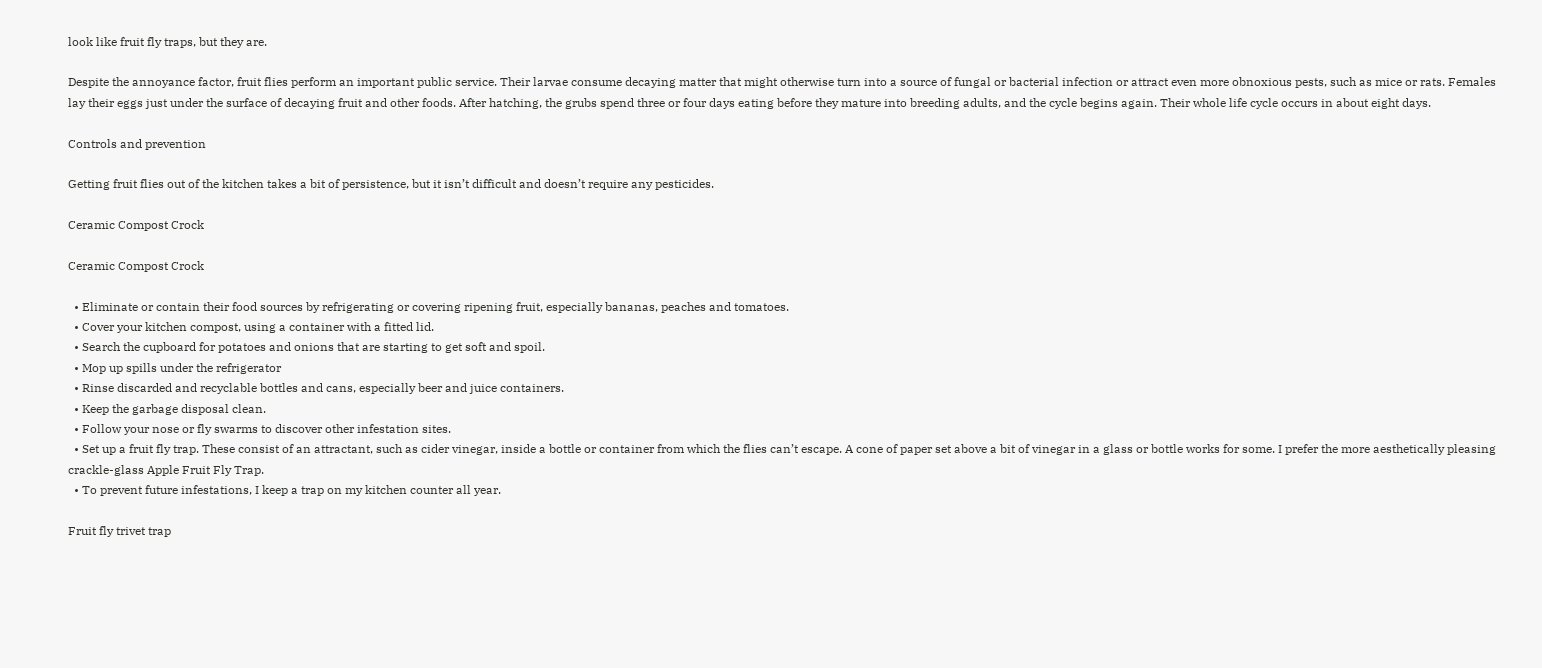look like fruit fly traps, but they are.

Despite the annoyance factor, fruit flies perform an important public service. Their larvae consume decaying matter that might otherwise turn into a source of fungal or bacterial infection or attract even more obnoxious pests, such as mice or rats. Females lay their eggs just under the surface of decaying fruit and other foods. After hatching, the grubs spend three or four days eating before they mature into breeding adults, and the cycle begins again. Their whole life cycle occurs in about eight days.

Controls and prevention

Getting fruit flies out of the kitchen takes a bit of persistence, but it isn’t difficult and doesn’t require any pesticides.

Ceramic Compost Crock

Ceramic Compost Crock

  • Eliminate or contain their food sources by refrigerating or covering ripening fruit, especially bananas, peaches and tomatoes.
  • Cover your kitchen compost, using a container with a fitted lid.
  • Search the cupboard for potatoes and onions that are starting to get soft and spoil.
  • Mop up spills under the refrigerator
  • Rinse discarded and recyclable bottles and cans, especially beer and juice containers.
  • Keep the garbage disposal clean.
  • Follow your nose or fly swarms to discover other infestation sites.
  • Set up a fruit fly trap. These consist of an attractant, such as cider vinegar, inside a bottle or container from which the flies can’t escape. A cone of paper set above a bit of vinegar in a glass or bottle works for some. I prefer the more aesthetically pleasing crackle-glass Apple Fruit Fly Trap.
  • To prevent future infestations, I keep a trap on my kitchen counter all year.

Fruit fly trivet trap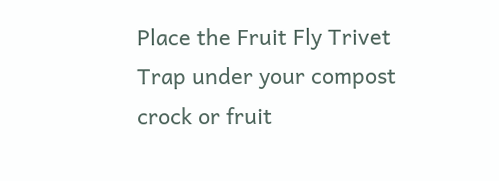Place the Fruit Fly Trivet Trap under your compost crock or fruit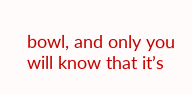bowl, and only you will know that it’s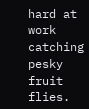hard at work catching pesky fruit flies.